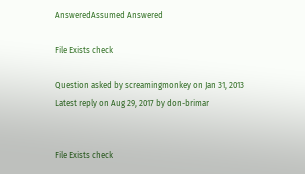AnsweredAssumed Answered

File Exists check

Question asked by screamingmonkey on Jan 31, 2013
Latest reply on Aug 29, 2017 by don-brimar


File Exists check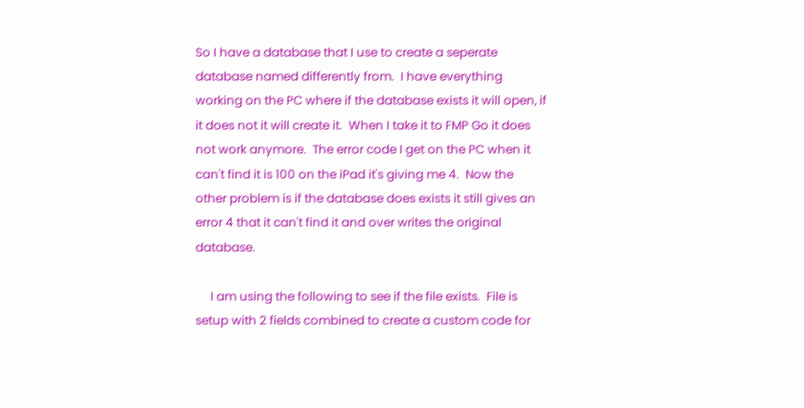So I have a database that I use to create a seperate database named differently from.  I have everything working on the PC where if the database exists it will open, if it does not it will create it.  When I take it to FMP Go it does not work anymore.  The error code I get on the PC when it can't find it is 100 on the iPad it's giving me 4.  Now the other problem is if the database does exists it still gives an error 4 that it can't find it and over writes the original database.

     I am using the following to see if the file exists.  File is setup with 2 fields combined to create a custom code for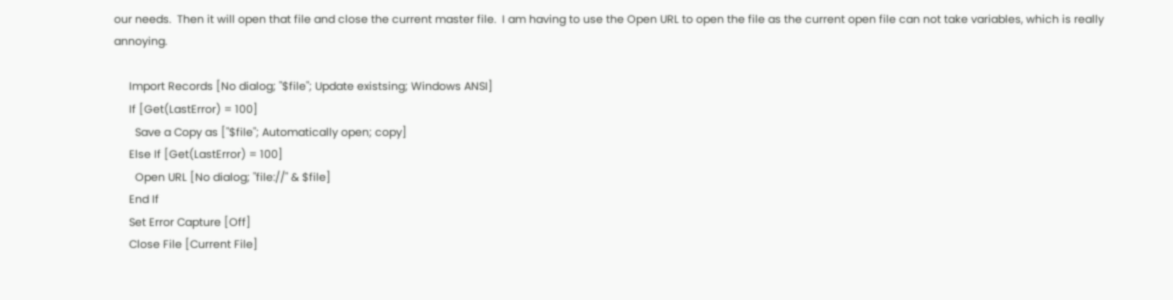our needs.  Then it will open that file and close the current master file.  I am having to use the Open URL to open the file as the current open file can not take variables, which is really annoying.

     Import Records [No dialog; "$file"; Update existsing; Windows ANSI]
     If [Get(LastError) = 100]
       Save a Copy as ["$file"; Automatically open; copy]
     Else If [Get(LastError) = 100]
       Open URL [No dialog; "file://" & $file]
     End If
     Set Error Capture [Off]
     Close File [Current File]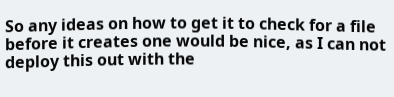So any ideas on how to get it to check for a file before it creates one would be nice, as I can not deploy this out with the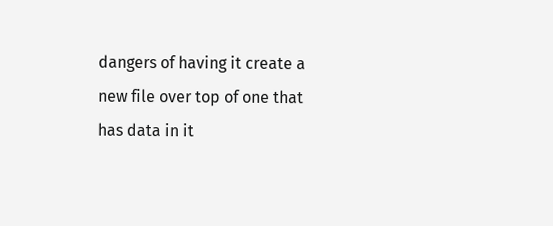dangers of having it create a new file over top of one that has data in it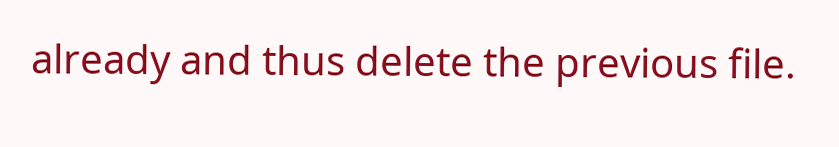already and thus delete the previous file.